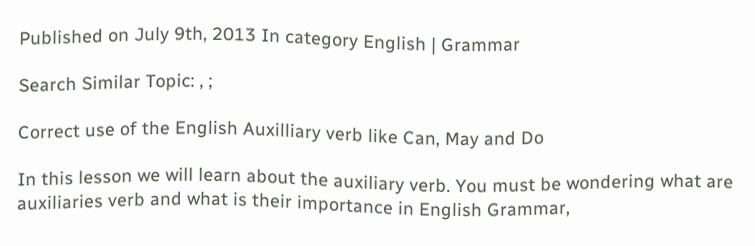Published on July 9th, 2013 In category English | Grammar

Search Similar Topic: , ;

Correct use of the English Auxilliary verb like Can, May and Do

In this lesson we will learn about the auxiliary verb. You must be wondering what are auxiliaries verb and what is their importance in English Grammar,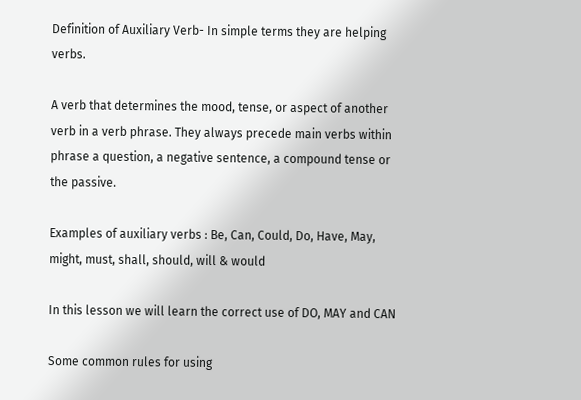Definition of Auxiliary Verb- In simple terms they are helping verbs.

A verb that determines the mood, tense, or aspect of another verb in a verb phrase. They always precede main verbs within phrase a question, a negative sentence, a compound tense or the passive.

Examples of auxiliary verbs : Be, Can, Could, Do, Have, May, might, must, shall, should, will & would

In this lesson we will learn the correct use of DO, MAY and CAN

Some common rules for using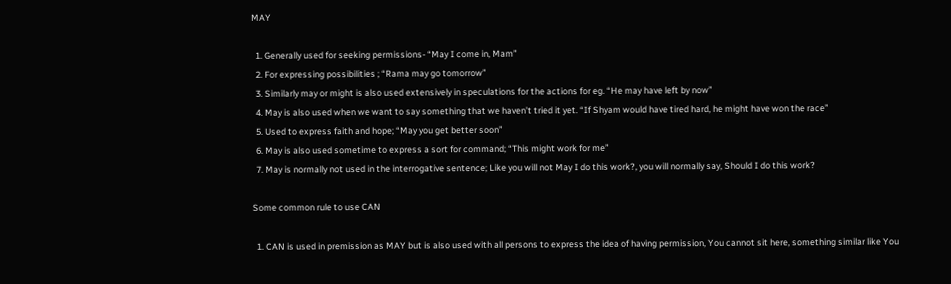MAY

  1. Generally used for seeking permissions- “May I come in, Mam”
  2. For expressing possibilities ; “Rama may go tomorrow”
  3. Similarly may or might is also used extensively in speculations for the actions for eg. “He may have left by now”
  4. May is also used when we want to say something that we haven’t tried it yet. “If Shyam would have tired hard, he might have won the race”
  5. Used to express faith and hope; “May you get better soon”
  6. May is also used sometime to express a sort for command; “This might work for me”
  7. May is normally not used in the interrogative sentence; Like you will not May I do this work?, you will normally say, Should I do this work?

Some common rule to use CAN

  1. CAN is used in premission as MAY but is also used with all persons to express the idea of having permission, You cannot sit here, something similar like You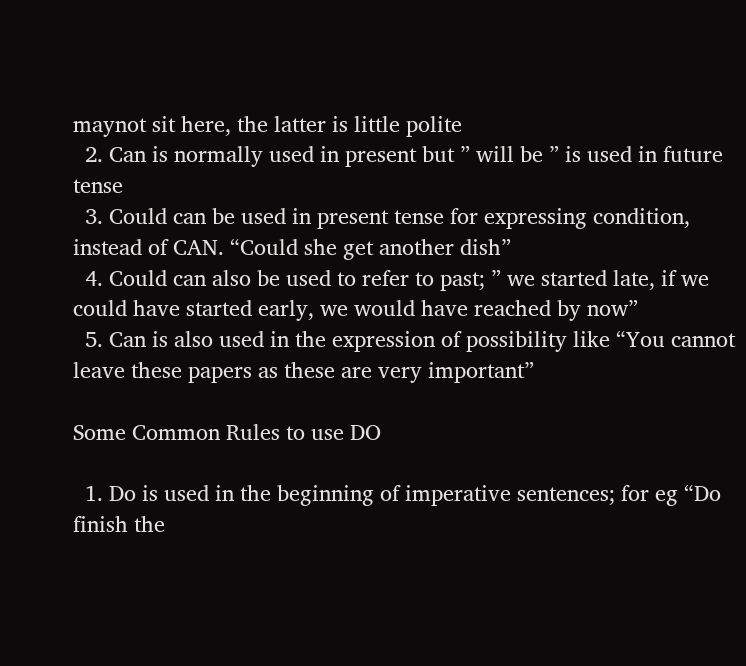maynot sit here, the latter is little polite
  2. Can is normally used in present but ” will be ” is used in future tense
  3. Could can be used in present tense for expressing condition, instead of CAN. “Could she get another dish”
  4. Could can also be used to refer to past; ” we started late, if we could have started early, we would have reached by now”
  5. Can is also used in the expression of possibility like “You cannot leave these papers as these are very important”

Some Common Rules to use DO

  1. Do is used in the beginning of imperative sentences; for eg “Do finish the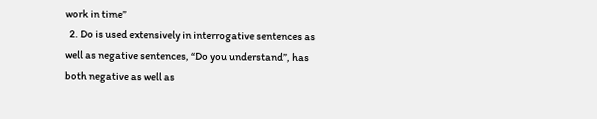work in time”
  2. Do is used extensively in interrogative sentences as well as negative sentences, “Do you understand”, has both negative as well as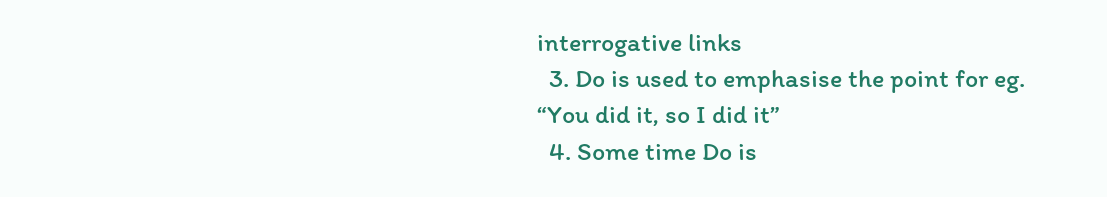interrogative links
  3. Do is used to emphasise the point for eg. “You did it, so I did it”
  4. Some time Do is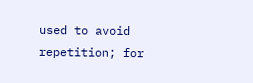used to avoid repetition; for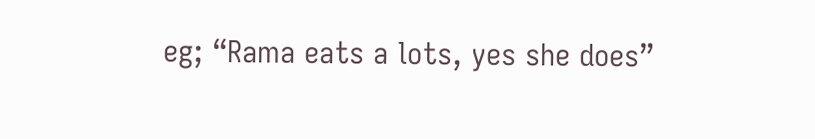eg; “Rama eats a lots, yes she does”